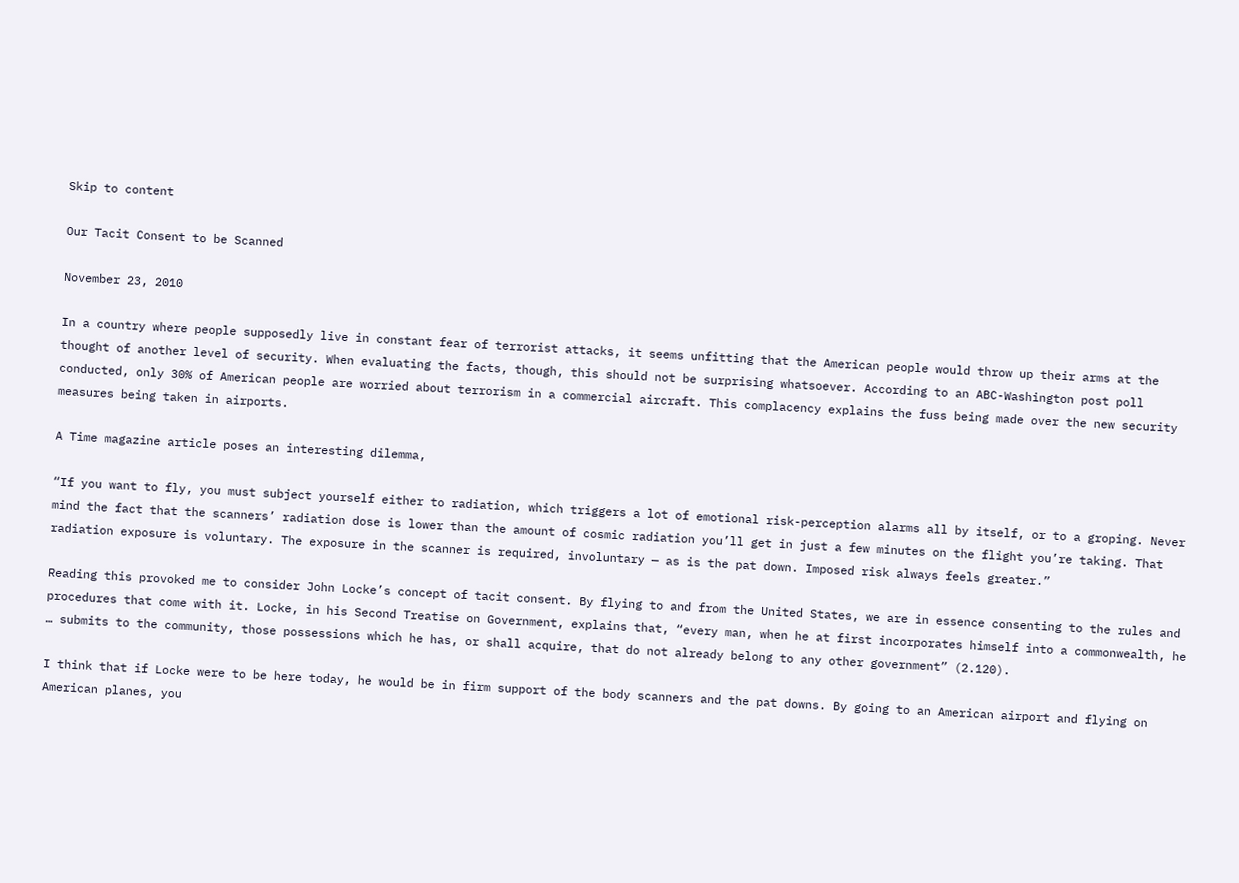Skip to content

Our Tacit Consent to be Scanned

November 23, 2010

In a country where people supposedly live in constant fear of terrorist attacks, it seems unfitting that the American people would throw up their arms at the thought of another level of security. When evaluating the facts, though, this should not be surprising whatsoever. According to an ABC-Washington post poll conducted, only 30% of American people are worried about terrorism in a commercial aircraft. This complacency explains the fuss being made over the new security measures being taken in airports.

A Time magazine article poses an interesting dilemma,

“If you want to fly, you must subject yourself either to radiation, which triggers a lot of emotional risk-perception alarms all by itself, or to a groping. Never mind the fact that the scanners’ radiation dose is lower than the amount of cosmic radiation you’ll get in just a few minutes on the flight you’re taking. That radiation exposure is voluntary. The exposure in the scanner is required, involuntary — as is the pat down. Imposed risk always feels greater.”

Reading this provoked me to consider John Locke’s concept of tacit consent. By flying to and from the United States, we are in essence consenting to the rules and procedures that come with it. Locke, in his Second Treatise on Government, explains that, “every man, when he at first incorporates himself into a commonwealth, he … submits to the community, those possessions which he has, or shall acquire, that do not already belong to any other government” (2.120).

I think that if Locke were to be here today, he would be in firm support of the body scanners and the pat downs. By going to an American airport and flying on American planes, you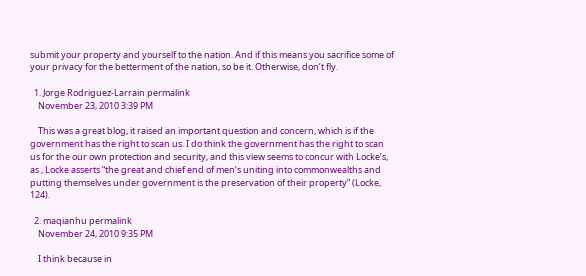submit your property and yourself to the nation. And if this means you sacrifice some of your privacy for the betterment of the nation, so be it. Otherwise, don’t fly.

  1. Jorge Rodriguez-Larrain permalink
    November 23, 2010 3:39 PM

    This was a great blog, it raised an important question and concern, which is if the government has the right to scan us. I do think the government has the right to scan us for the our own protection and security, and this view seems to concur with Locke’s, as , Locke asserts “the great and chief end of men’s uniting into commonwealths and putting themselves under government is the preservation of their property” (Locke, 124).

  2. maqianhu permalink
    November 24, 2010 9:35 PM

    I think because in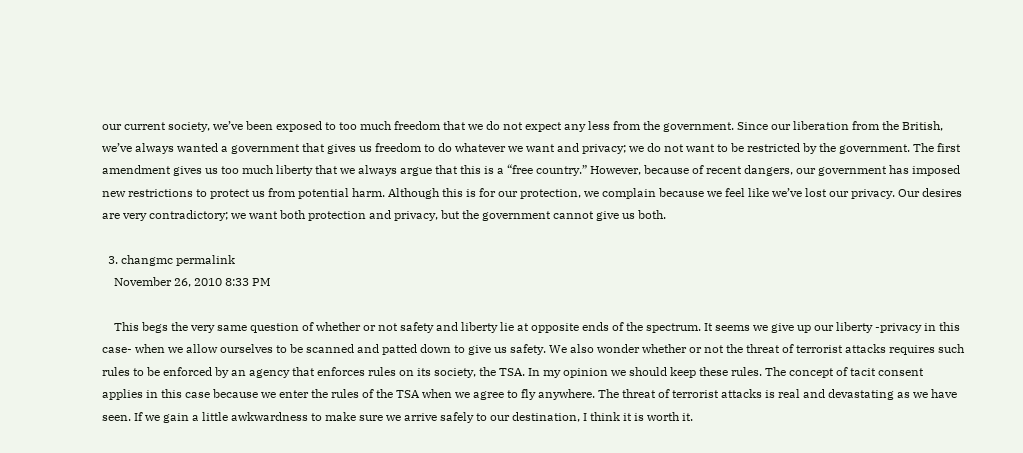our current society, we’ve been exposed to too much freedom that we do not expect any less from the government. Since our liberation from the British, we’ve always wanted a government that gives us freedom to do whatever we want and privacy; we do not want to be restricted by the government. The first amendment gives us too much liberty that we always argue that this is a “free country.” However, because of recent dangers, our government has imposed new restrictions to protect us from potential harm. Although this is for our protection, we complain because we feel like we’ve lost our privacy. Our desires are very contradictory; we want both protection and privacy, but the government cannot give us both.

  3. changmc permalink
    November 26, 2010 8:33 PM

    This begs the very same question of whether or not safety and liberty lie at opposite ends of the spectrum. It seems we give up our liberty -privacy in this case- when we allow ourselves to be scanned and patted down to give us safety. We also wonder whether or not the threat of terrorist attacks requires such rules to be enforced by an agency that enforces rules on its society, the TSA. In my opinion we should keep these rules. The concept of tacit consent applies in this case because we enter the rules of the TSA when we agree to fly anywhere. The threat of terrorist attacks is real and devastating as we have seen. If we gain a little awkwardness to make sure we arrive safely to our destination, I think it is worth it.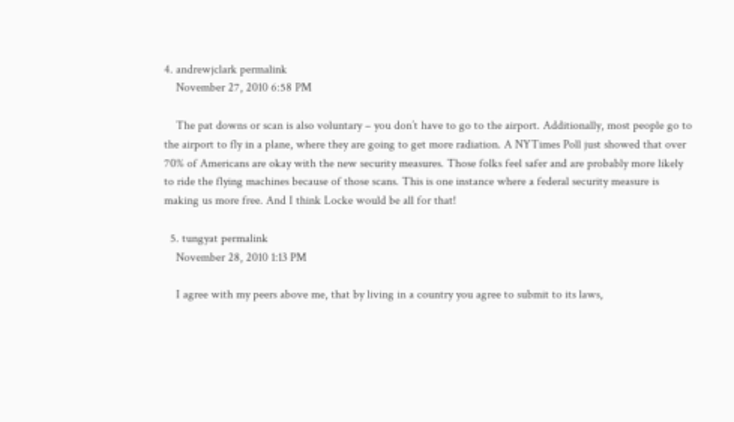4. andrewjclark permalink
    November 27, 2010 6:58 PM

    The pat downs or scan is also voluntary – you don’t have to go to the airport. Additionally, most people go to the airport to fly in a plane, where they are going to get more radiation. A NYTimes Poll just showed that over 70% of Americans are okay with the new security measures. Those folks feel safer and are probably more likely to ride the flying machines because of those scans. This is one instance where a federal security measure is making us more free. And I think Locke would be all for that!

  5. tungyat permalink
    November 28, 2010 1:13 PM

    I agree with my peers above me, that by living in a country you agree to submit to its laws,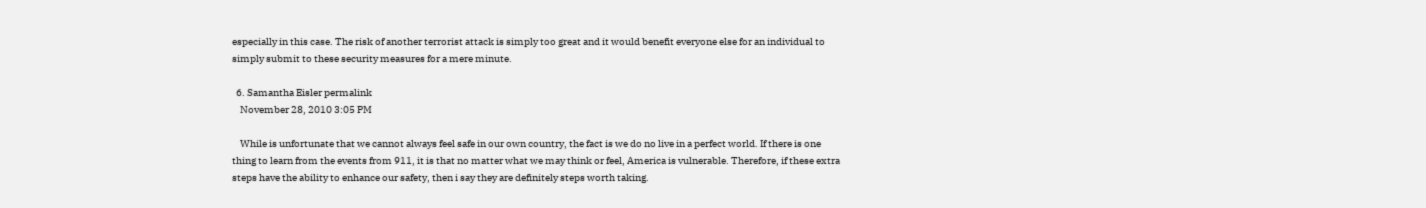especially in this case. The risk of another terrorist attack is simply too great and it would benefit everyone else for an individual to simply submit to these security measures for a mere minute.

  6. Samantha Eisler permalink
    November 28, 2010 3:05 PM

    While is unfortunate that we cannot always feel safe in our own country, the fact is we do no live in a perfect world. If there is one thing to learn from the events from 911, it is that no matter what we may think or feel, America is vulnerable. Therefore, if these extra steps have the ability to enhance our safety, then i say they are definitely steps worth taking.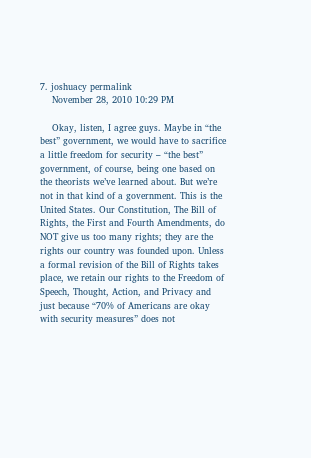7. joshuacy permalink
    November 28, 2010 10:29 PM

    Okay, listen, I agree guys. Maybe in “the best” government, we would have to sacrifice a little freedom for security – “the best” government, of course, being one based on the theorists we’ve learned about. But we’re not in that kind of a government. This is the United States. Our Constitution, The Bill of Rights, the First and Fourth Amendments, do NOT give us too many rights; they are the rights our country was founded upon. Unless a formal revision of the Bill of Rights takes place, we retain our rights to the Freedom of Speech, Thought, Action, and Privacy and just because “70% of Americans are okay with security measures” does not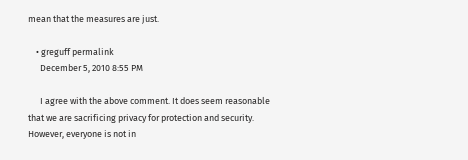mean that the measures are just.

    • greguff permalink
      December 5, 2010 8:55 PM

      I agree with the above comment. It does seem reasonable that we are sacrificing privacy for protection and security. However, everyone is not in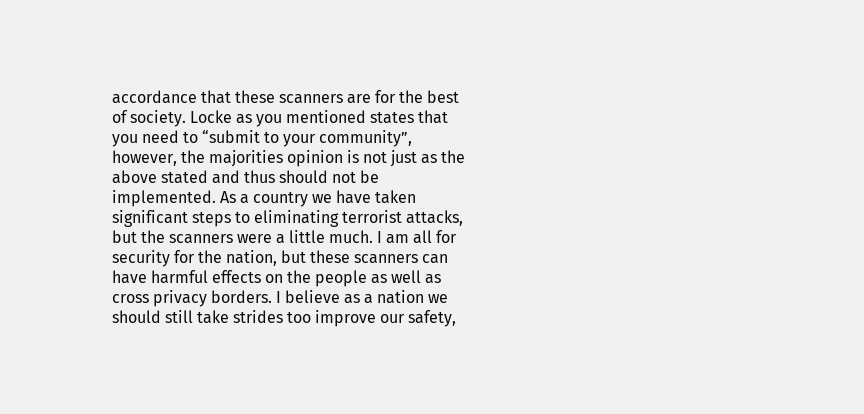accordance that these scanners are for the best of society. Locke as you mentioned states that you need to “submit to your community”, however, the majorities opinion is not just as the above stated and thus should not be implemented. As a country we have taken significant steps to eliminating terrorist attacks, but the scanners were a little much. I am all for security for the nation, but these scanners can have harmful effects on the people as well as cross privacy borders. I believe as a nation we should still take strides too improve our safety,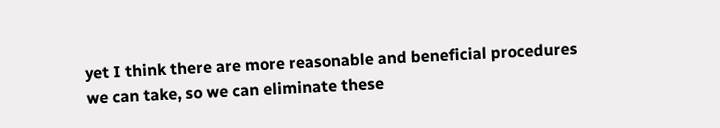yet I think there are more reasonable and beneficial procedures we can take, so we can eliminate these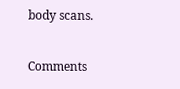body scans.

Comments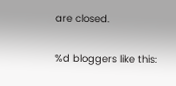are closed.

%d bloggers like this: